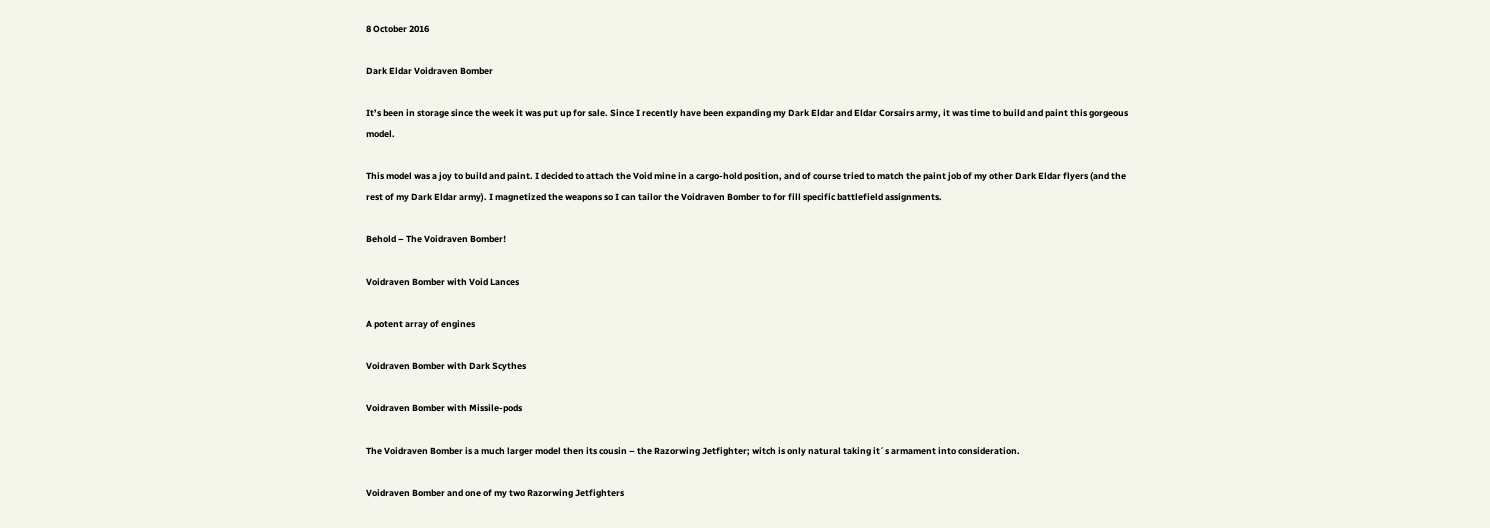8 October 2016

Dark Eldar Voidraven Bomber

It’s been in storage since the week it was put up for sale. Since I recently have been expanding my Dark Eldar and Eldar Corsairs army, it was time to build and paint this gorgeous model.

This model was a joy to build and paint. I decided to attach the Void mine in a cargo-hold position, and of course tried to match the paint job of my other Dark Eldar flyers (and the rest of my Dark Eldar army). I magnetized the weapons so I can tailor the Voidraven Bomber to for fill specific battlefield assignments.

Behold – The Voidraven Bomber!

Voidraven Bomber with Void Lances

A potent array of engines

Voidraven Bomber with Dark Scythes

Voidraven Bomber with Missile-pods

The Voidraven Bomber is a much larger model then its cousin – the Razorwing Jetfighter; witch is only natural taking it´s armament into consideration.

Voidraven Bomber and one of my two Razorwing Jetfighters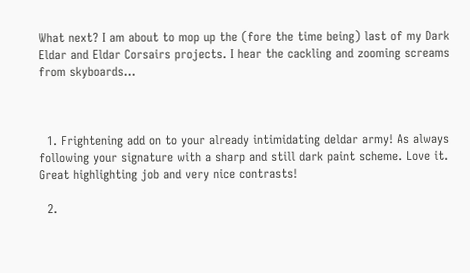What next? I am about to mop up the (fore the time being) last of my Dark Eldar and Eldar Corsairs projects. I hear the cackling and zooming screams from skyboards…



  1. Frightening add on to your already intimidating deldar army! As always following your signature with a sharp and still dark paint scheme. Love it. Great highlighting job and very nice contrasts!

  2.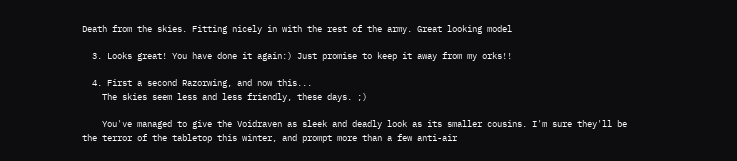Death from the skies. Fitting nicely in with the rest of the army. Great looking model

  3. Looks great! You have done it again:) Just promise to keep it away from my orks!!

  4. First a second Razorwing, and now this...
    The skies seem less and less friendly, these days. ;)

    You've managed to give the Voidraven as sleek and deadly look as its smaller cousins. I'm sure they'll be the terror of the tabletop this winter, and prompt more than a few anti-air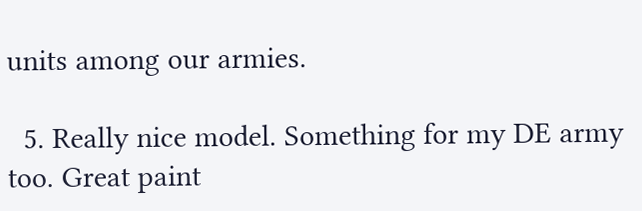units among our armies.

  5. Really nice model. Something for my DE army too. Great paint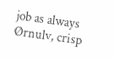job as always Ørnulv, crisp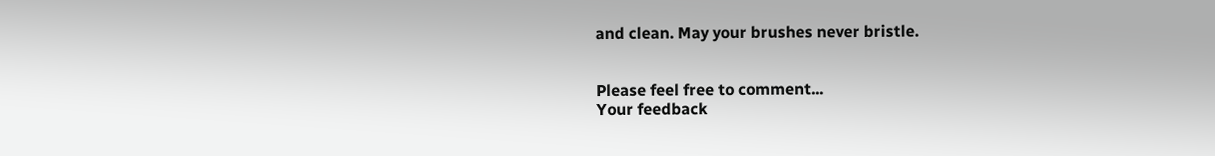and clean. May your brushes never bristle.


Please feel free to comment...
Your feedback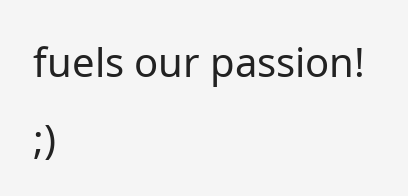fuels our passion! ;)